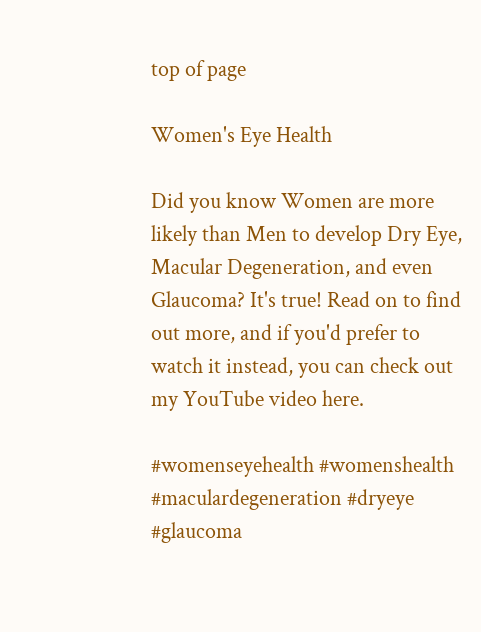top of page

Women's Eye Health

Did you know Women are more likely than Men to develop Dry Eye, Macular Degeneration, and even Glaucoma? It's true! Read on to find out more, and if you'd prefer to watch it instead, you can check out my YouTube video here.

#womenseyehealth #womenshealth #maculardegeneration #dryeye #glaucoma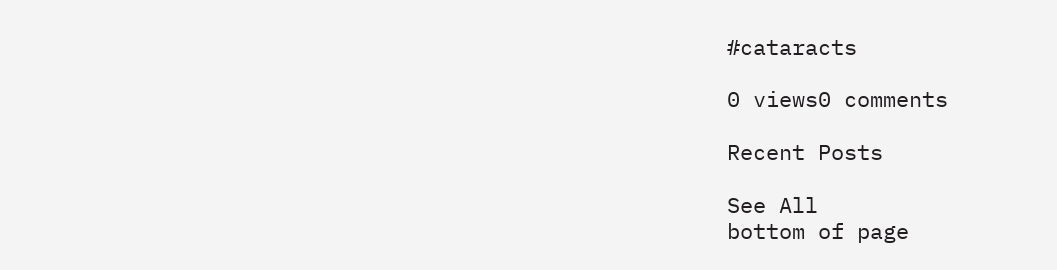#cataracts

0 views0 comments

Recent Posts

See All
bottom of page